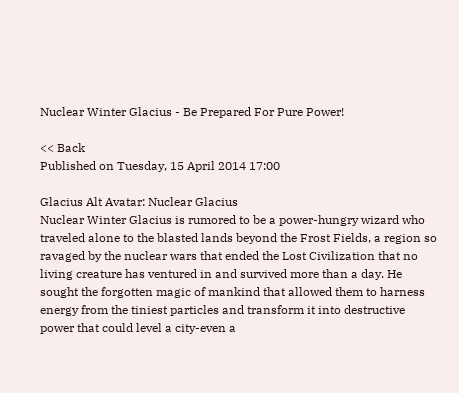Nuclear Winter Glacius - Be Prepared For Pure Power!

<< Back
Published on Tuesday, 15 April 2014 17:00

Glacius Alt Avatar: Nuclear Glacius
Nuclear Winter Glacius is rumored to be a power-hungry wizard who traveled alone to the blasted lands beyond the Frost Fields, a region so ravaged by the nuclear wars that ended the Lost Civilization that no living creature has ventured in and survived more than a day. He sought the forgotten magic of mankind that allowed them to harness energy from the tiniest particles and transform it into destructive power that could level a city-even a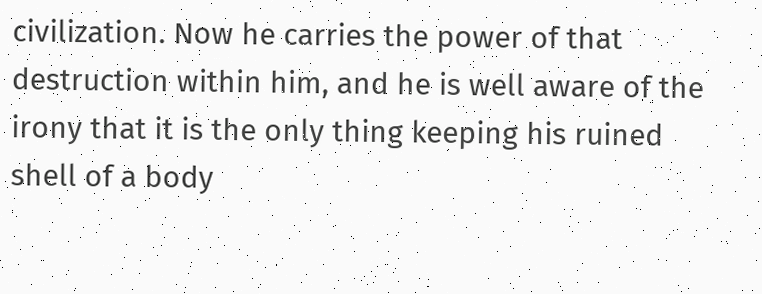civilization. Now he carries the power of that destruction within him, and he is well aware of the irony that it is the only thing keeping his ruined shell of a body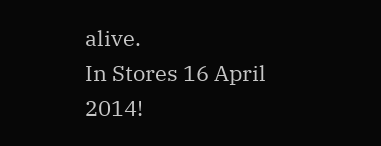alive.
In Stores 16 April 2014!